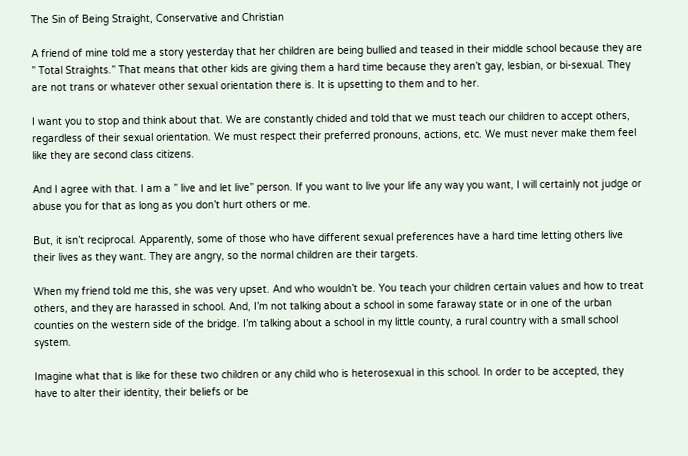The Sin of Being Straight, Conservative and Christian

A friend of mine told me a story yesterday that her children are being bullied and teased in their middle school because they are ” Total Straights.” That means that other kids are giving them a hard time because they aren’t gay, lesbian, or bi-sexual. They are not trans or whatever other sexual orientation there is. It is upsetting to them and to her.

I want you to stop and think about that. We are constantly chided and told that we must teach our children to accept others, regardless of their sexual orientation. We must respect their preferred pronouns, actions, etc. We must never make them feel like they are second class citizens.

And I agree with that. I am a ” live and let live” person. If you want to live your life any way you want, I will certainly not judge or abuse you for that as long as you don’t hurt others or me.

But, it isn’t reciprocal. Apparently, some of those who have different sexual preferences have a hard time letting others live their lives as they want. They are angry, so the normal children are their targets.

When my friend told me this, she was very upset. And who wouldn’t be. You teach your children certain values and how to treat others, and they are harassed in school. And, I’m not talking about a school in some faraway state or in one of the urban counties on the western side of the bridge. I’m talking about a school in my little county, a rural country with a small school system.

Imagine what that is like for these two children or any child who is heterosexual in this school. In order to be accepted, they have to alter their identity, their beliefs or be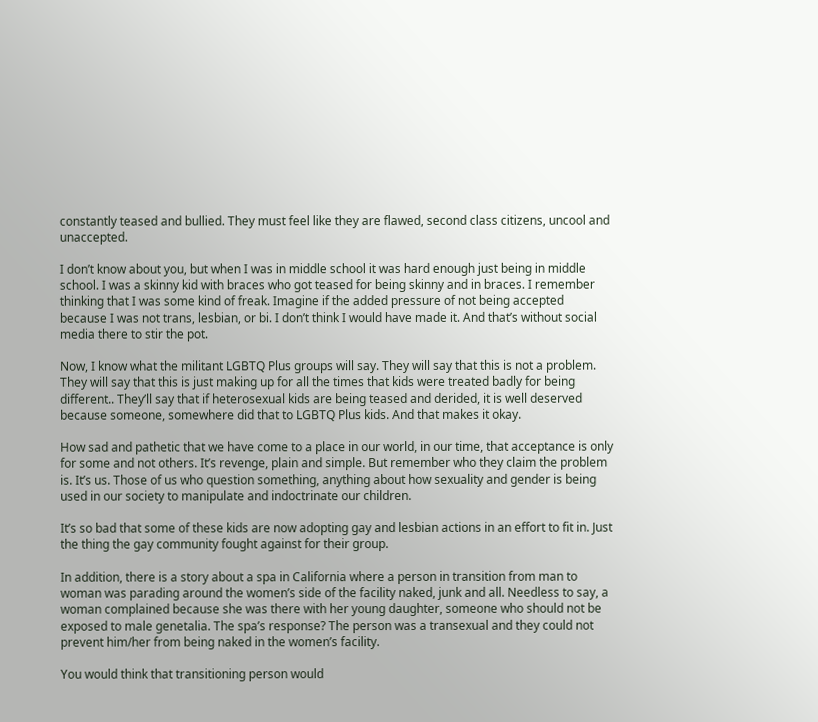constantly teased and bullied. They must feel like they are flawed, second class citizens, uncool and unaccepted.

I don’t know about you, but when I was in middle school it was hard enough just being in middle school. I was a skinny kid with braces who got teased for being skinny and in braces. I remember thinking that I was some kind of freak. Imagine if the added pressure of not being accepted because I was not trans, lesbian, or bi. I don’t think I would have made it. And that’s without social media there to stir the pot.

Now, I know what the militant LGBTQ Plus groups will say. They will say that this is not a problem. They will say that this is just making up for all the times that kids were treated badly for being different.. They’ll say that if heterosexual kids are being teased and derided, it is well deserved because someone, somewhere did that to LGBTQ Plus kids. And that makes it okay.

How sad and pathetic that we have come to a place in our world, in our time, that acceptance is only for some and not others. It’s revenge, plain and simple. But remember who they claim the problem is. It’s us. Those of us who question something, anything about how sexuality and gender is being used in our society to manipulate and indoctrinate our children.

It’s so bad that some of these kids are now adopting gay and lesbian actions in an effort to fit in. Just the thing the gay community fought against for their group.

In addition, there is a story about a spa in California where a person in transition from man to woman was parading around the women’s side of the facility naked, junk and all. Needless to say, a woman complained because she was there with her young daughter, someone who should not be exposed to male genetalia. The spa’s response? The person was a transexual and they could not prevent him/her from being naked in the women’s facility.

You would think that transitioning person would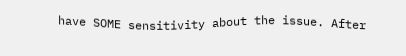have SOME sensitivity about the issue. After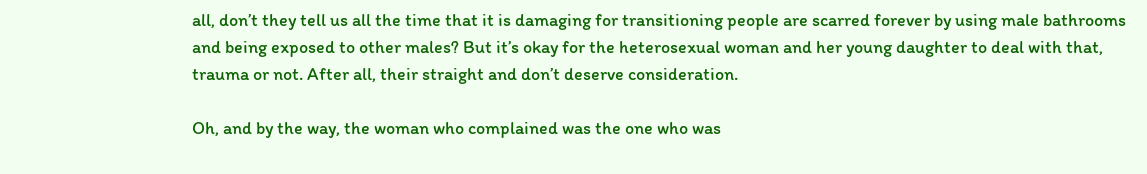all, don’t they tell us all the time that it is damaging for transitioning people are scarred forever by using male bathrooms and being exposed to other males? But it’s okay for the heterosexual woman and her young daughter to deal with that, trauma or not. After all, their straight and don’t deserve consideration.

Oh, and by the way, the woman who complained was the one who was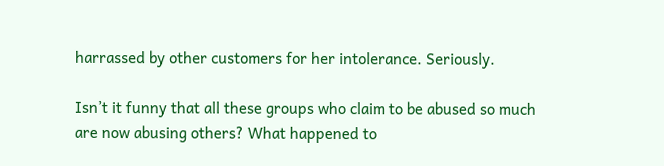harrassed by other customers for her intolerance. Seriously.

Isn’t it funny that all these groups who claim to be abused so much are now abusing others? What happened to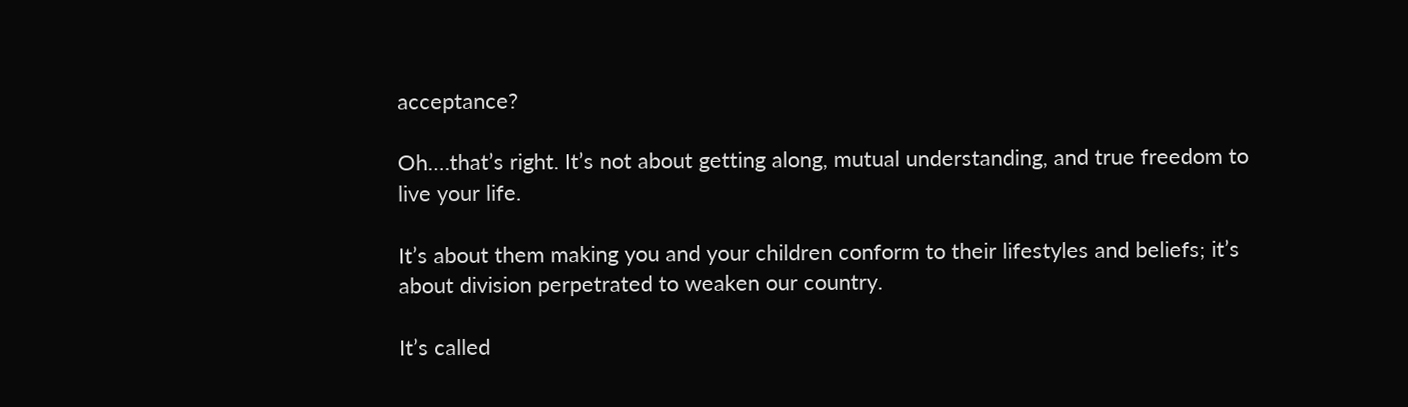acceptance?

Oh….that’s right. It’s not about getting along, mutual understanding, and true freedom to live your life.

It’s about them making you and your children conform to their lifestyles and beliefs; it’s about division perpetrated to weaken our country.

It’s called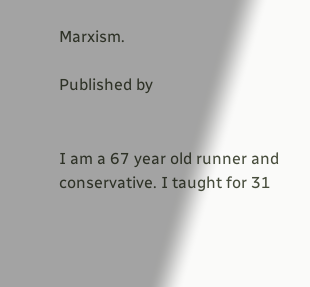Marxism.

Published by


I am a 67 year old runner and conservative. I taught for 31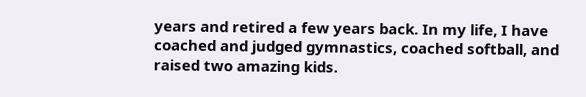years and retired a few years back. In my life, I have coached and judged gymnastics, coached softball, and raised two amazing kids.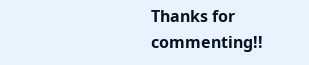Thanks for commenting!!